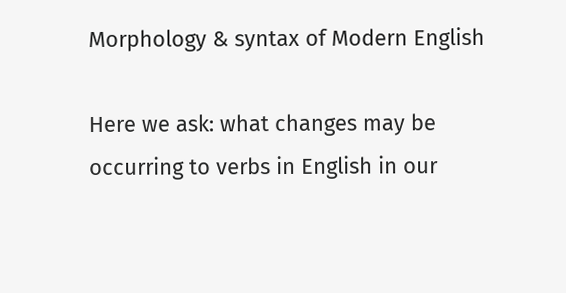Morphology & syntax of Modern English

Here we ask: what changes may be occurring to verbs in English in our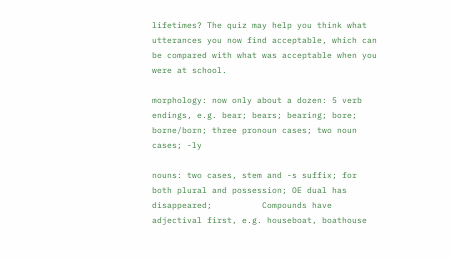lifetimes? The quiz may help you think what utterances you now find acceptable, which can be compared with what was acceptable when you were at school.

morphology: now only about a dozen: 5 verb endings, e.g. bear; bears; bearing; bore; borne/born; three pronoun cases; two noun cases; -ly

nouns: two cases, stem and -s suffix; for both plural and possession; OE dual has disappeared;          Compounds have adjectival first, e.g. houseboat, boathouse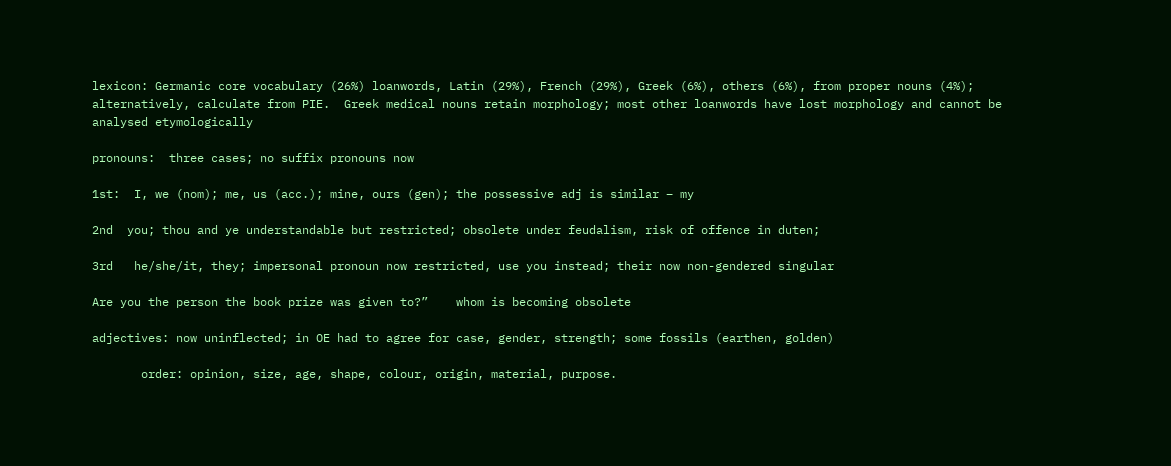lexicon: Germanic core vocabulary (26%) loanwords, Latin (29%), French (29%), Greek (6%), others (6%), from proper nouns (4%); alternatively, calculate from PIE.  Greek medical nouns retain morphology; most other loanwords have lost morphology and cannot be analysed etymologically

pronouns:  three cases; no suffix pronouns now

1st:  I, we (nom); me, us (acc.); mine, ours (gen); the possessive adj is similar – my

2nd  you; thou and ye understandable but restricted; obsolete under feudalism, risk of offence in duten;

3rd   he/she/it, they; impersonal pronoun now restricted, use you instead; their now non-gendered singular

Are you the person the book prize was given to?”    whom is becoming obsolete

adjectives: now uninflected; in OE had to agree for case, gender, strength; some fossils (earthen, golden)

       order: opinion, size, age, shape, colour, origin, material, purpose.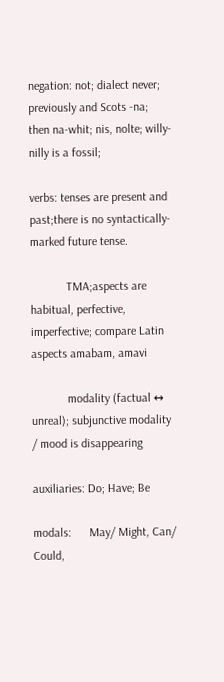negation: not; dialect never; previously and Scots -na; then na-whit; nis, nolte; willy-nilly is a fossil;

verbs: tenses are present and past;there is no syntactically-marked future tense.

            TMA;aspects are habitual, perfective, imperfective; compare Latin aspects amabam, amavi

            modality (factual ↔ unreal); subjunctive modality / mood is disappearing

auxiliaries: Do; Have; Be

modals:      May/ Might, Can/ Could,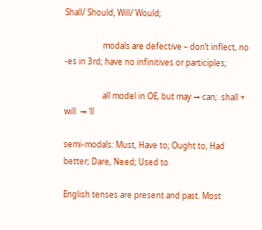Shall/ Should, Will/ Would;

                   modals are defective – don’t inflect, no -es in 3rd; have no infinitives or participles;

                   all model in OE, but may → can;  shall + will  → ‘ll

semi-modals: Must, Have to; Ought to, Had better; Dare, Need; Used to

English tenses are present and past. Most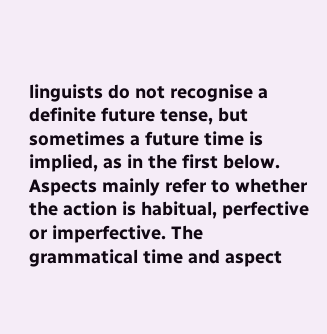linguists do not recognise a definite future tense, but sometimes a future time is implied, as in the first below. Aspects mainly refer to whether the action is habitual, perfective or imperfective. The grammatical time and aspect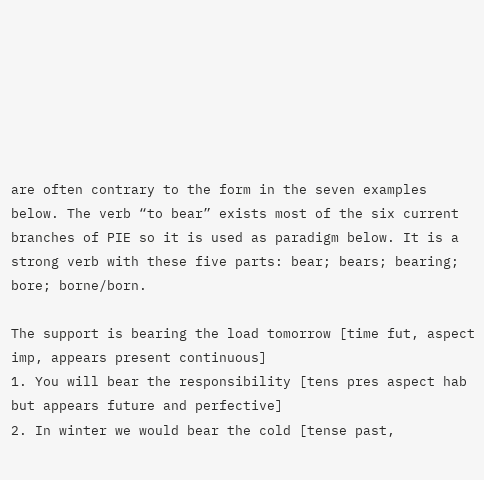are often contrary to the form in the seven examples below. The verb “to bear” exists most of the six current branches of PIE so it is used as paradigm below. It is a strong verb with these five parts: bear; bears; bearing; bore; borne/born.

The support is bearing the load tomorrow [time fut, aspect imp, appears present continuous]
1. You will bear the responsibility [tens pres aspect hab but appears future and perfective]
2. In winter we would bear the cold [tense past,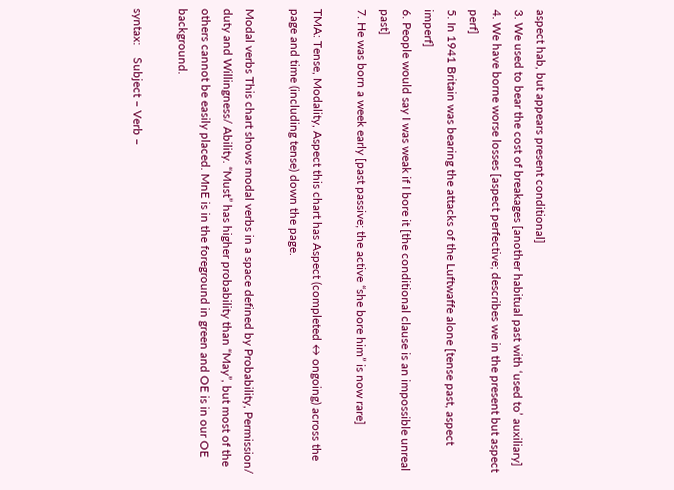aspect hab, but appears present conditional]
3. We used to bear the cost of breakages [another habitual past with ‘used to’ auxiliary]
4. We have borne worse losses [aspect perfective; describes we in the present but aspect perf]
5. In 1941 Britain was bearing the attacks of the Luftwaffe alone [tense past, aspect imperf]
6. People would say I was weak if I bore it [the conditional clause is an impossible unreal past]
7. He was born a week early [past passive; the active “she bore him” is now rare]

TMA: Tense, Modality, Aspect this chart has Aspect (completed ↔ ongoing) across the page and time (including tense) down the page.

Modal verbs This chart shows modal verbs in a space defined by Probability, Permission/ duty and Willingness/ Ability. “Must” has higher probability than “May”, but most of the others cannot be easily placed. MnE is in the foreground in green and OE is in our OE background.

syntax:    Subject – Verb –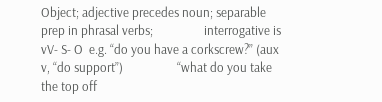Object; adjective precedes noun; separable prep in phrasal verbs;                 interrogative is vV- S- O  e.g. “do you have a corkscrew?” (aux v, “do support”)                  “what do you take the top off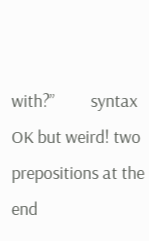with?”         syntax OK but weird! two prepositions at the end